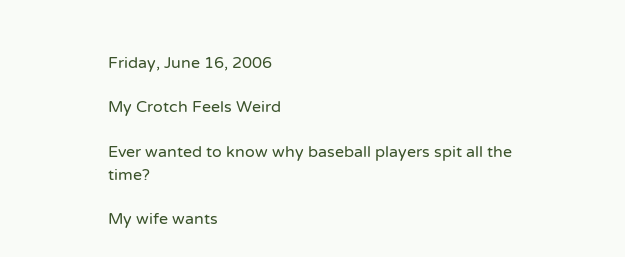Friday, June 16, 2006

My Crotch Feels Weird

Ever wanted to know why baseball players spit all the time?

My wife wants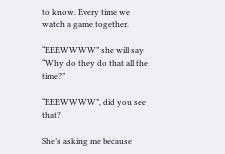to know. Every time we watch a game together.

“EEEWWWW” she will say “Why do they do that all the time?”

“EEEWWWW”, did you see that?

She’s asking me because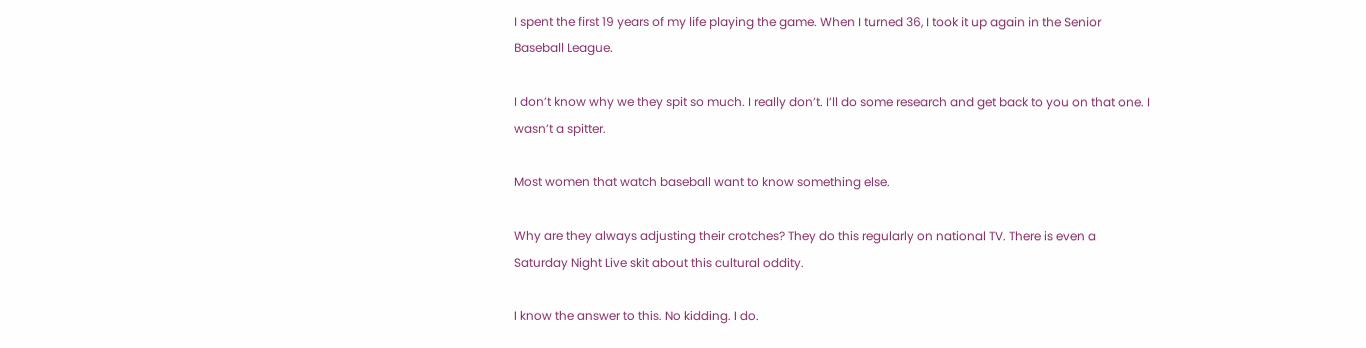I spent the first 19 years of my life playing the game. When I turned 36, I took it up again in the Senior Baseball League.

I don’t know why we they spit so much. I really don’t. I’ll do some research and get back to you on that one. I wasn’t a spitter.

Most women that watch baseball want to know something else.

Why are they always adjusting their crotches? They do this regularly on national TV. There is even a Saturday Night Live skit about this cultural oddity.

I know the answer to this. No kidding. I do.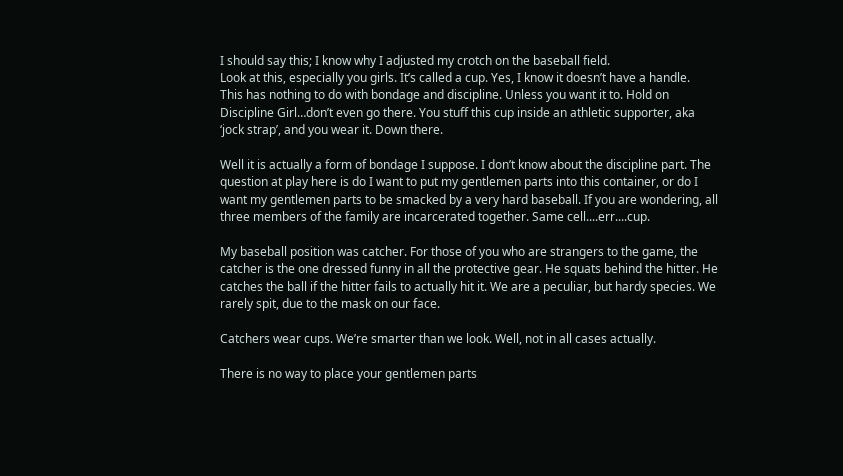I should say this; I know why I adjusted my crotch on the baseball field.
Look at this, especially you girls. It’s called a cup. Yes, I know it doesn’t have a handle.
This has nothing to do with bondage and discipline. Unless you want it to. Hold on Discipline Girl…don’t even go there. You stuff this cup inside an athletic supporter, aka ‘jock strap’, and you wear it. Down there.

Well it is actually a form of bondage I suppose. I don’t know about the discipline part. The question at play here is do I want to put my gentlemen parts into this container, or do I want my gentlemen parts to be smacked by a very hard baseball. If you are wondering, all three members of the family are incarcerated together. Same cell....err....cup.

My baseball position was catcher. For those of you who are strangers to the game, the catcher is the one dressed funny in all the protective gear. He squats behind the hitter. He catches the ball if the hitter fails to actually hit it. We are a peculiar, but hardy species. We rarely spit, due to the mask on our face.

Catchers wear cups. We’re smarter than we look. Well, not in all cases actually.

There is no way to place your gentlemen parts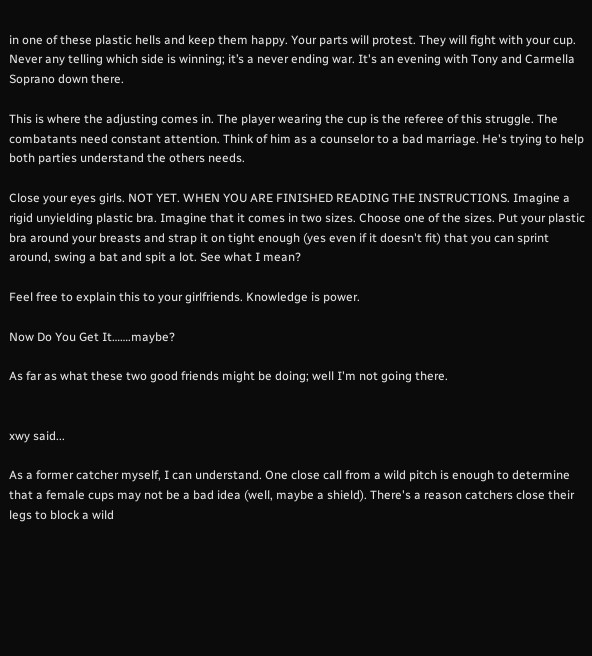in one of these plastic hells and keep them happy. Your parts will protest. They will fight with your cup. Never any telling which side is winning; it’s a never ending war. It's an evening with Tony and Carmella Soprano down there.

This is where the adjusting comes in. The player wearing the cup is the referee of this struggle. The combatants need constant attention. Think of him as a counselor to a bad marriage. He's trying to help both parties understand the others needs.

Close your eyes girls. NOT YET. WHEN YOU ARE FINISHED READING THE INSTRUCTIONS. Imagine a rigid unyielding plastic bra. Imagine that it comes in two sizes. Choose one of the sizes. Put your plastic bra around your breasts and strap it on tight enough (yes even if it doesn't fit) that you can sprint around, swing a bat and spit a lot. See what I mean?

Feel free to explain this to your girlfriends. Knowledge is power.

Now Do You Get It…….maybe?

As far as what these two good friends might be doing; well I'm not going there.


xwy said...

As a former catcher myself, I can understand. One close call from a wild pitch is enough to determine that a female cups may not be a bad idea (well, maybe a shield). There's a reason catchers close their legs to block a wild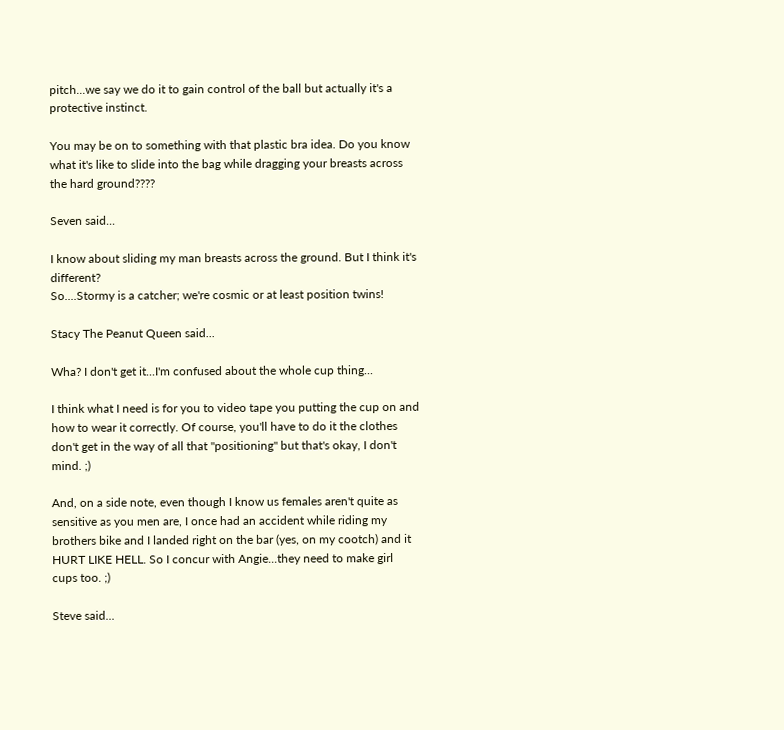pitch...we say we do it to gain control of the ball but actually it's a protective instinct.

You may be on to something with that plastic bra idea. Do you know what it's like to slide into the bag while dragging your breasts across the hard ground????

Seven said...

I know about sliding my man breasts across the ground. But I think it's different?
So....Stormy is a catcher; we're cosmic or at least position twins!

Stacy The Peanut Queen said...

Wha? I don't get it...I'm confused about the whole cup thing...

I think what I need is for you to video tape you putting the cup on and how to wear it correctly. Of course, you'll have to do it the clothes don't get in the way of all that "positioning" but that's okay, I don't mind. ;)

And, on a side note, even though I know us females aren't quite as sensitive as you men are, I once had an accident while riding my brothers bike and I landed right on the bar (yes, on my cootch) and it HURT LIKE HELL. So I concur with Angie...they need to make girl cups too. ;)

Steve said...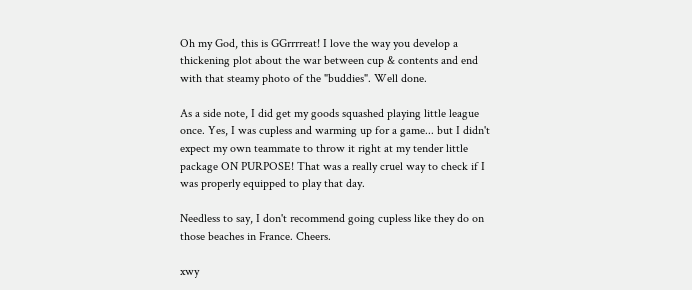Oh my God, this is GGrrrreat! I love the way you develop a thickening plot about the war between cup & contents and end with that steamy photo of the "buddies". Well done.

As a side note, I did get my goods squashed playing little league once. Yes, I was cupless and warming up for a game... but I didn't expect my own teammate to throw it right at my tender little package ON PURPOSE! That was a really cruel way to check if I was properly equipped to play that day.

Needless to say, I don't recommend going cupless like they do on those beaches in France. Cheers.

xwy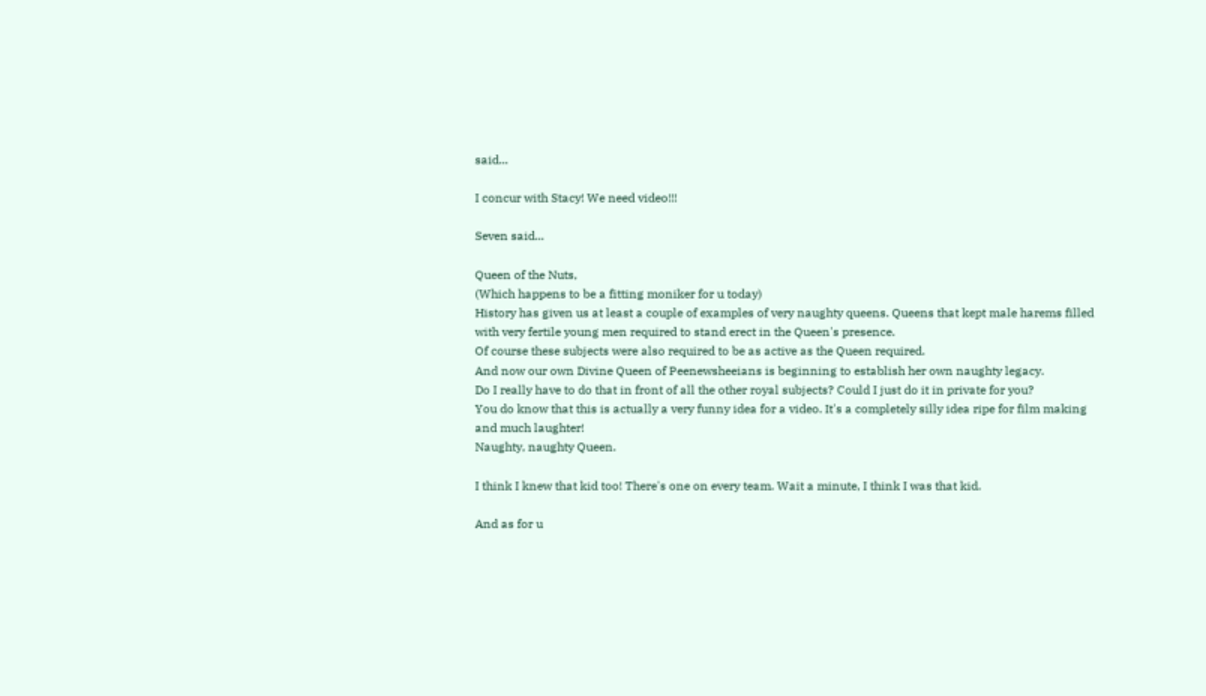said...

I concur with Stacy! We need video!!!

Seven said...

Queen of the Nuts,
(Which happens to be a fitting moniker for u today)
History has given us at least a couple of examples of very naughty queens. Queens that kept male harems filled with very fertile young men required to stand erect in the Queen's presence.
Of course these subjects were also required to be as active as the Queen required.
And now our own Divine Queen of Peenewsheeians is beginning to establish her own naughty legacy.
Do I really have to do that in front of all the other royal subjects? Could I just do it in private for you?
You do know that this is actually a very funny idea for a video. It's a completely silly idea ripe for film making and much laughter!
Naughty, naughty Queen.

I think I knew that kid too! There's one on every team. Wait a minute, I think I was that kid.

And as for u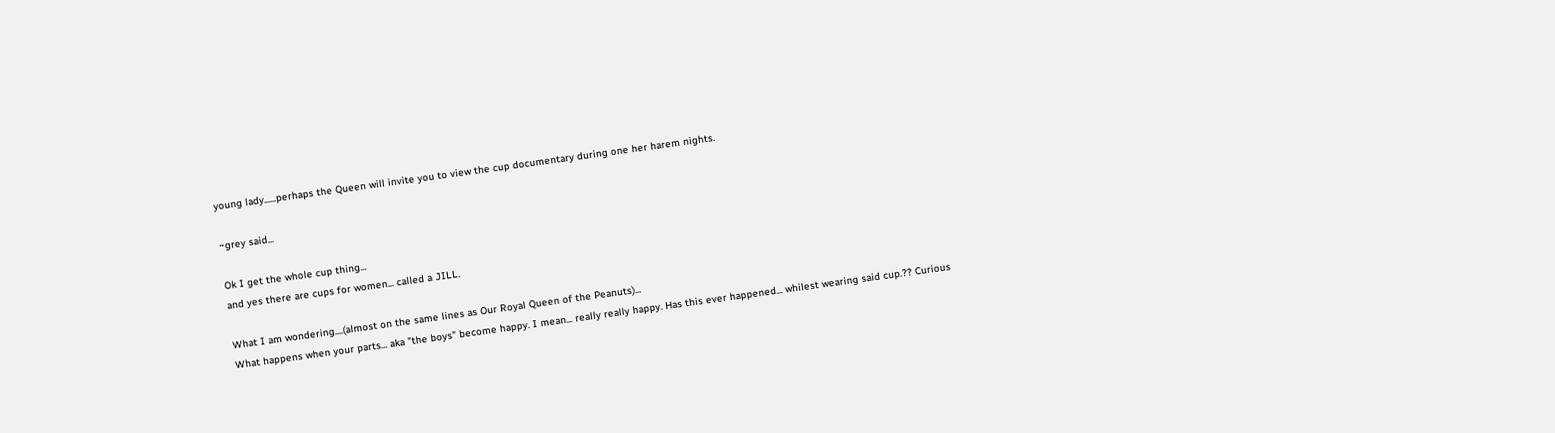young lady......perhaps the Queen will invite you to view the cup documentary during one her harem nights.

~grey said...

Ok I get the whole cup thing...
and yes there are cups for women... called a JILL.

What I am wondering....(almost on the same lines as Our Royal Queen of the Peanuts)...
What happens when your parts... aka "the boys" become happy. I mean... really really happy. Has this ever happened... whilest wearing said cup.?? Curious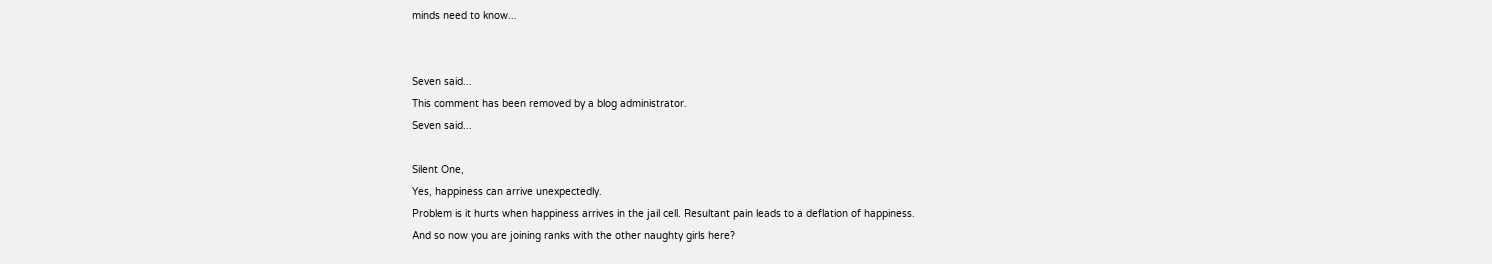minds need to know...


Seven said...
This comment has been removed by a blog administrator.
Seven said...

Silent One,
Yes, happiness can arrive unexpectedly.
Problem is it hurts when happiness arrives in the jail cell. Resultant pain leads to a deflation of happiness.
And so now you are joining ranks with the other naughty girls here?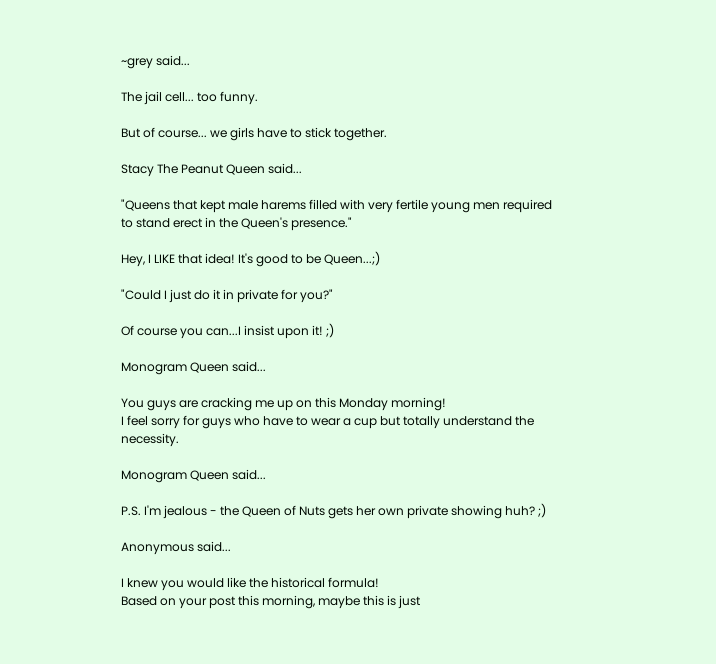~grey said...

The jail cell... too funny.

But of course... we girls have to stick together.

Stacy The Peanut Queen said...

"Queens that kept male harems filled with very fertile young men required to stand erect in the Queen's presence."

Hey, I LIKE that idea! It's good to be Queen...;)

"Could I just do it in private for you?"

Of course you can...I insist upon it! ;)

Monogram Queen said...

You guys are cracking me up on this Monday morning!
I feel sorry for guys who have to wear a cup but totally understand the necessity.

Monogram Queen said...

P.S. I'm jealous - the Queen of Nuts gets her own private showing huh? ;)

Anonymous said...

I knew you would like the historical formula!
Based on your post this morning, maybe this is just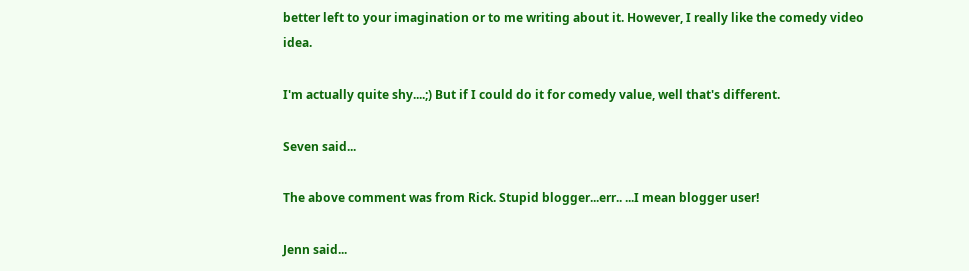better left to your imagination or to me writing about it. However, I really like the comedy video idea.

I'm actually quite shy....;) But if I could do it for comedy value, well that's different.

Seven said...

The above comment was from Rick. Stupid blogger...err.. ...I mean blogger user!

Jenn said...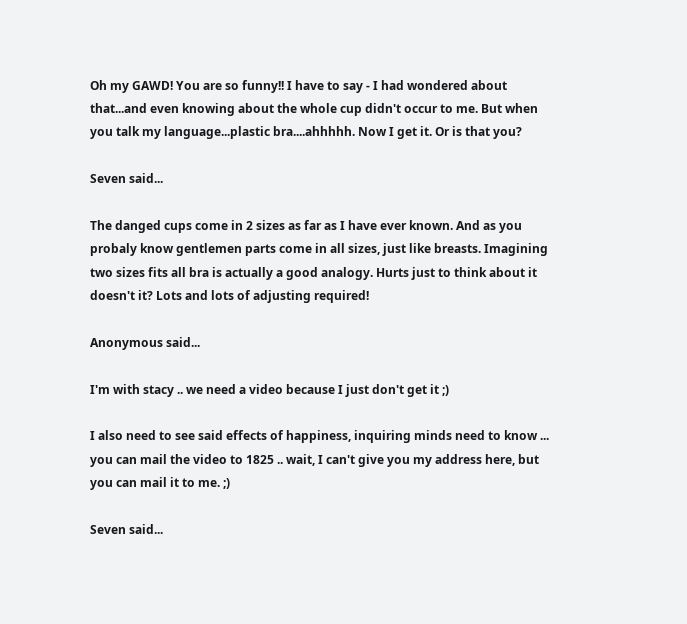Oh my GAWD! You are so funny!! I have to say - I had wondered about that...and even knowing about the whole cup didn't occur to me. But when you talk my language...plastic bra....ahhhhh. Now I get it. Or is that you?

Seven said...

The danged cups come in 2 sizes as far as I have ever known. And as you probaly know gentlemen parts come in all sizes, just like breasts. Imagining two sizes fits all bra is actually a good analogy. Hurts just to think about it doesn't it? Lots and lots of adjusting required!

Anonymous said...

I'm with stacy .. we need a video because I just don't get it ;)

I also need to see said effects of happiness, inquiring minds need to know ... you can mail the video to 1825 .. wait, I can't give you my address here, but you can mail it to me. ;)

Seven said...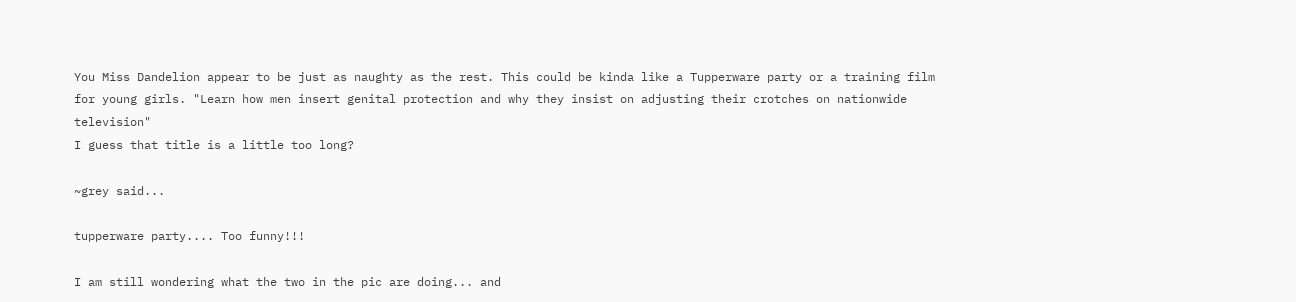You Miss Dandelion appear to be just as naughty as the rest. This could be kinda like a Tupperware party or a training film for young girls. "Learn how men insert genital protection and why they insist on adjusting their crotches on nationwide television"
I guess that title is a little too long?

~grey said...

tupperware party.... Too funny!!!

I am still wondering what the two in the pic are doing... and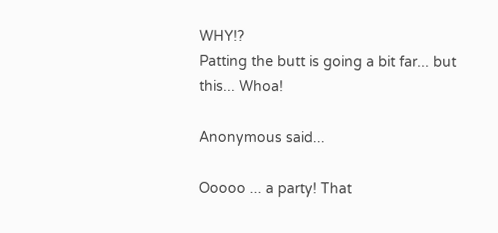WHY!?
Patting the butt is going a bit far... but this... Whoa!

Anonymous said...

Ooooo ... a party! That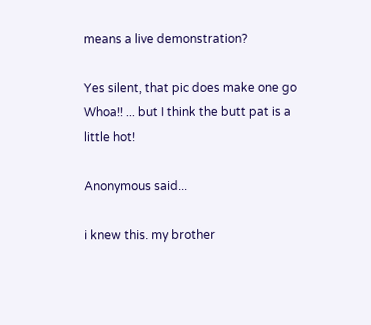means a live demonstration?

Yes silent, that pic does make one go Whoa!! ... but I think the butt pat is a little hot!

Anonymous said...

i knew this. my brother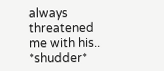always threatened me with his.. *shudder*